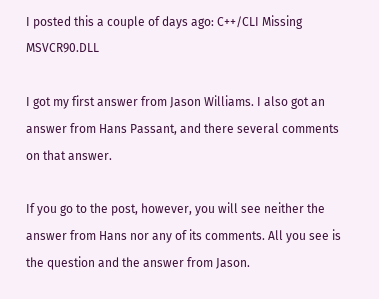I posted this a couple of days ago: C++/CLI Missing MSVCR90.DLL

I got my first answer from Jason Williams. I also got an answer from Hans Passant, and there several comments on that answer.

If you go to the post, however, you will see neither the answer from Hans nor any of its comments. All you see is the question and the answer from Jason.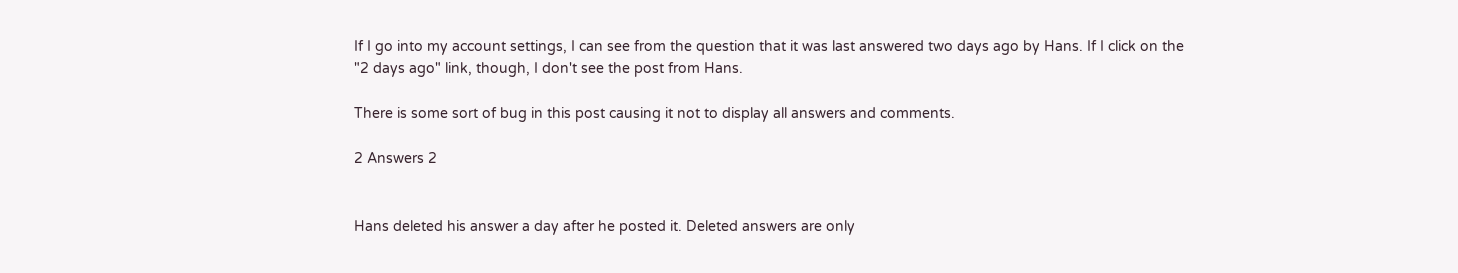If I go into my account settings, I can see from the question that it was last answered two days ago by Hans. If I click on the "2 days ago" link, though, I don't see the post from Hans.

There is some sort of bug in this post causing it not to display all answers and comments.

2 Answers 2


Hans deleted his answer a day after he posted it. Deleted answers are only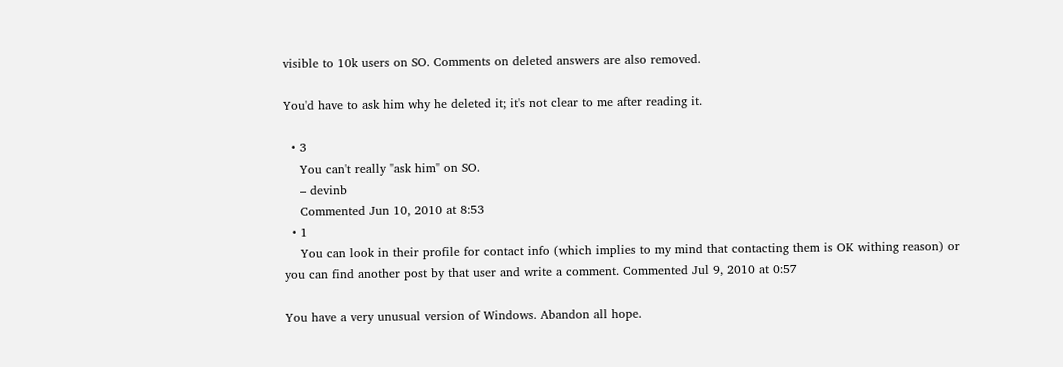visible to 10k users on SO. Comments on deleted answers are also removed.

You'd have to ask him why he deleted it; it's not clear to me after reading it.

  • 3
    You can't really "ask him" on SO.
    – devinb
    Commented Jun 10, 2010 at 8:53
  • 1
    You can look in their profile for contact info (which implies to my mind that contacting them is OK withing reason) or you can find another post by that user and write a comment. Commented Jul 9, 2010 at 0:57

You have a very unusual version of Windows. Abandon all hope.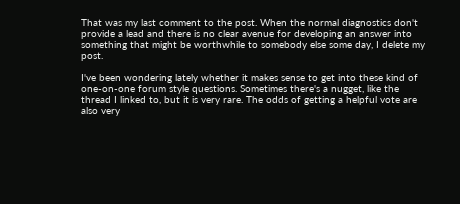That was my last comment to the post. When the normal diagnostics don't provide a lead and there is no clear avenue for developing an answer into something that might be worthwhile to somebody else some day, I delete my post.

I've been wondering lately whether it makes sense to get into these kind of one-on-one forum style questions. Sometimes there's a nugget, like the thread I linked to, but it is very rare. The odds of getting a helpful vote are also very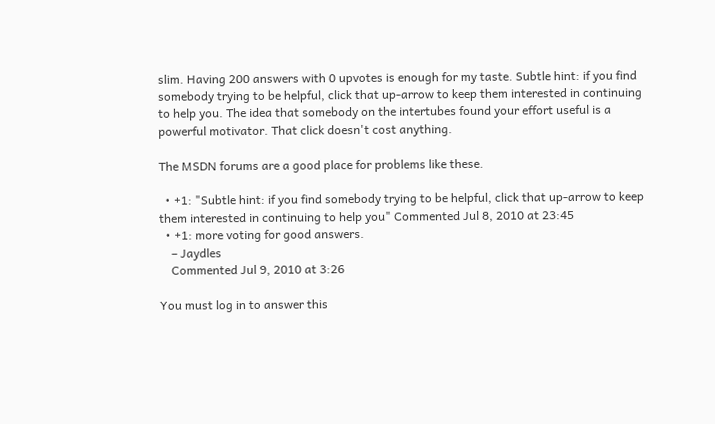slim. Having 200 answers with 0 upvotes is enough for my taste. Subtle hint: if you find somebody trying to be helpful, click that up-arrow to keep them interested in continuing to help you. The idea that somebody on the intertubes found your effort useful is a powerful motivator. That click doesn't cost anything.

The MSDN forums are a good place for problems like these.

  • +1: "Subtle hint: if you find somebody trying to be helpful, click that up-arrow to keep them interested in continuing to help you" Commented Jul 8, 2010 at 23:45
  • +1: more voting for good answers.
    – Jaydles
    Commented Jul 9, 2010 at 3:26

You must log in to answer this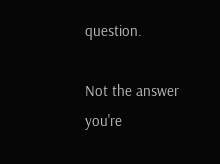question.

Not the answer you're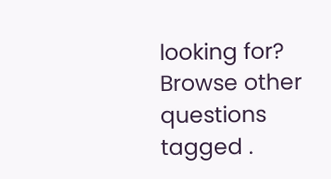looking for? Browse other questions tagged .